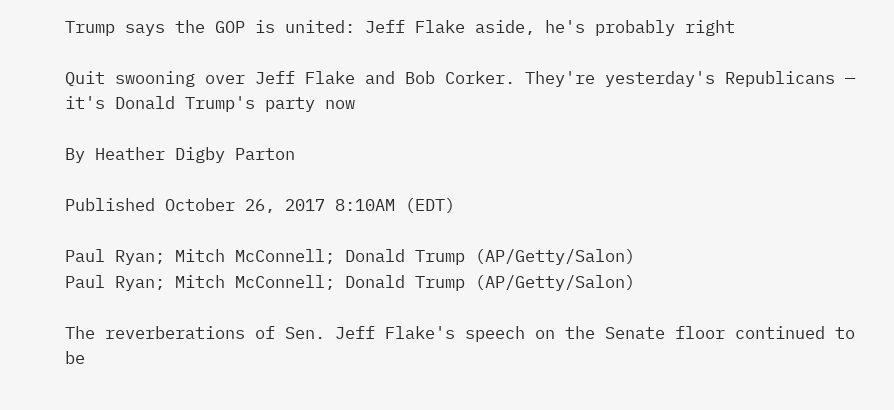Trump says the GOP is united: Jeff Flake aside, he's probably right

Quit swooning over Jeff Flake and Bob Corker. They're yesterday's Republicans — it's Donald Trump's party now

By Heather Digby Parton

Published October 26, 2017 8:10AM (EDT)

Paul Ryan; Mitch McConnell; Donald Trump (AP/Getty/Salon)
Paul Ryan; Mitch McConnell; Donald Trump (AP/Getty/Salon)

The reverberations of Sen. Jeff Flake's speech on the Senate floor continued to be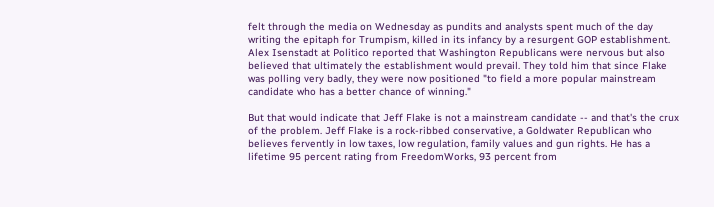felt through the media on Wednesday as pundits and analysts spent much of the day writing the epitaph for Trumpism, killed in its infancy by a resurgent GOP establishment. Alex Isenstadt at Politico reported that Washington Republicans were nervous but also believed that ultimately the establishment would prevail. They told him that since Flake was polling very badly, they were now positioned "to field a more popular mainstream candidate who has a better chance of winning."

But that would indicate that Jeff Flake is not a mainstream candidate -- and that's the crux of the problem. Jeff Flake is a rock-ribbed conservative, a Goldwater Republican who believes fervently in low taxes, low regulation, family values and gun rights. He has a lifetime 95 percent rating from FreedomWorks, 93 percent from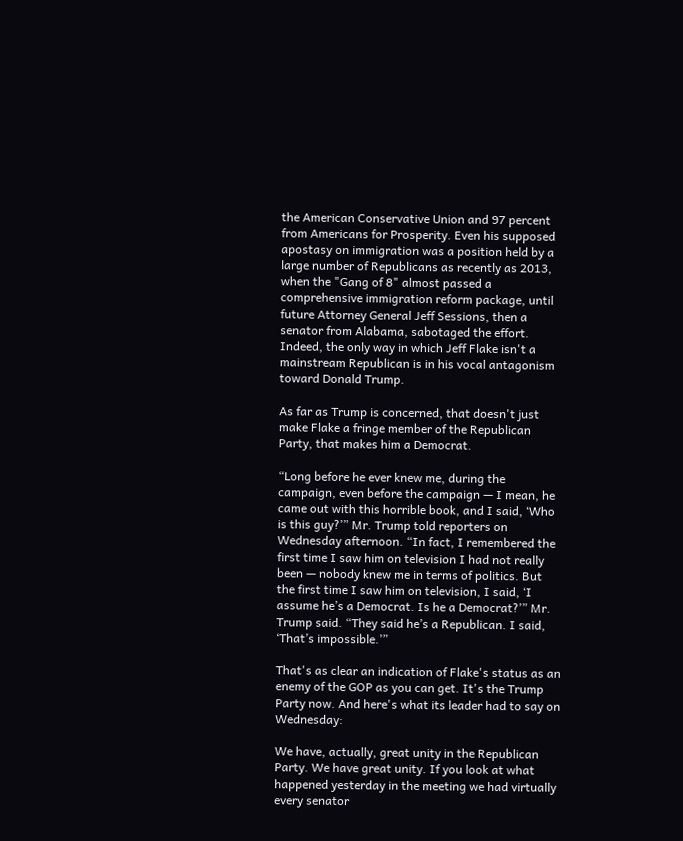the American Conservative Union and 97 percent from Americans for Prosperity. Even his supposed apostasy on immigration was a position held by a large number of Republicans as recently as 2013, when the "Gang of 8" almost passed a comprehensive immigration reform package, until future Attorney General Jeff Sessions, then a senator from Alabama, sabotaged the effort. Indeed, the only way in which Jeff Flake isn't a mainstream Republican is in his vocal antagonism toward Donald Trump.

As far as Trump is concerned, that doesn't just make Flake a fringe member of the Republican Party, that makes him a Democrat.

“Long before he ever knew me, during the campaign, even before the campaign — I mean, he came out with this horrible book, and I said, ‘Who is this guy?’” Mr. Trump told reporters on Wednesday afternoon. “In fact, I remembered the first time I saw him on television I had not really been — nobody knew me in terms of politics. But the first time I saw him on television, I said, ‘I assume he’s a Democrat. Is he a Democrat?’” Mr. Trump said. “They said he’s a Republican. I said, ‘That’s impossible.’”

That's as clear an indication of Flake's status as an enemy of the GOP as you can get. It's the Trump Party now. And here's what its leader had to say on Wednesday:

We have, actually, great unity in the Republican Party. We have great unity. If you look at what happened yesterday in the meeting we had virtually every senator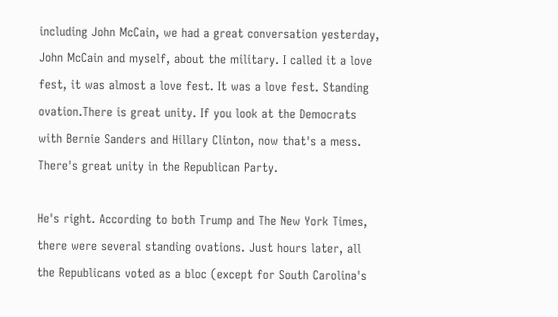including John McCain, we had a great conversation yesterday, John McCain and myself, about the military. I called it a love fest, it was almost a love fest. It was a love fest. Standing ovation.There is great unity. If you look at the Democrats with Bernie Sanders and Hillary Clinton, now that's a mess. There's great unity in the Republican Party.

He's right. According to both Trump and The New York Times, there were several standing ovations. Just hours later, all the Republicans voted as a bloc (except for South Carolina's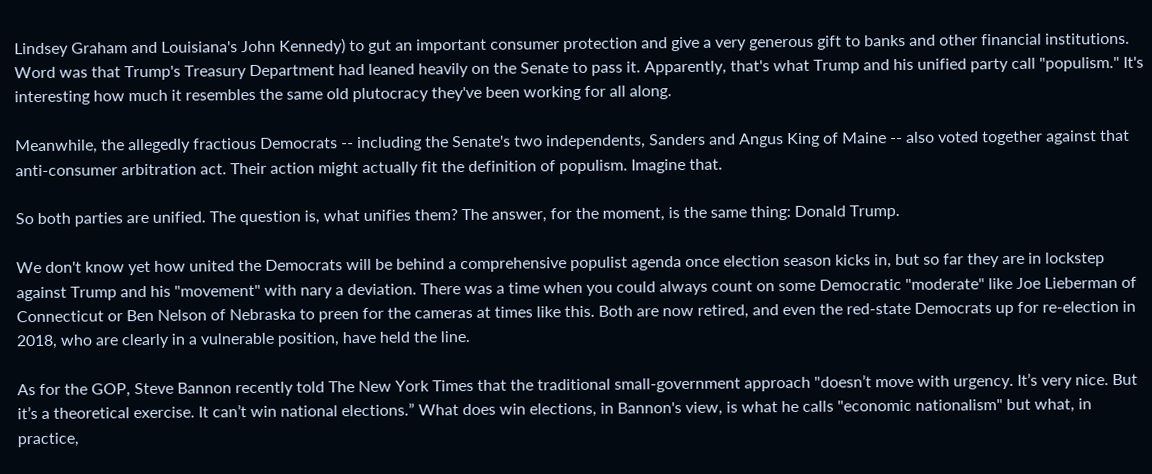Lindsey Graham and Louisiana's John Kennedy) to gut an important consumer protection and give a very generous gift to banks and other financial institutions. Word was that Trump's Treasury Department had leaned heavily on the Senate to pass it. Apparently, that's what Trump and his unified party call "populism." It's interesting how much it resembles the same old plutocracy they've been working for all along.

Meanwhile, the allegedly fractious Democrats -- including the Senate's two independents, Sanders and Angus King of Maine -- also voted together against that anti-consumer arbitration act. Their action might actually fit the definition of populism. Imagine that.

So both parties are unified. The question is, what unifies them? The answer, for the moment, is the same thing: Donald Trump.

We don't know yet how united the Democrats will be behind a comprehensive populist agenda once election season kicks in, but so far they are in lockstep against Trump and his "movement" with nary a deviation. There was a time when you could always count on some Democratic "moderate" like Joe Lieberman of Connecticut or Ben Nelson of Nebraska to preen for the cameras at times like this. Both are now retired, and even the red-state Democrats up for re-election in 2018, who are clearly in a vulnerable position, have held the line.

As for the GOP, Steve Bannon recently told The New York Times that the traditional small-government approach "doesn’t move with urgency. It’s very nice. But it’s a theoretical exercise. It can’t win national elections.” What does win elections, in Bannon's view, is what he calls "economic nationalism" but what, in practice,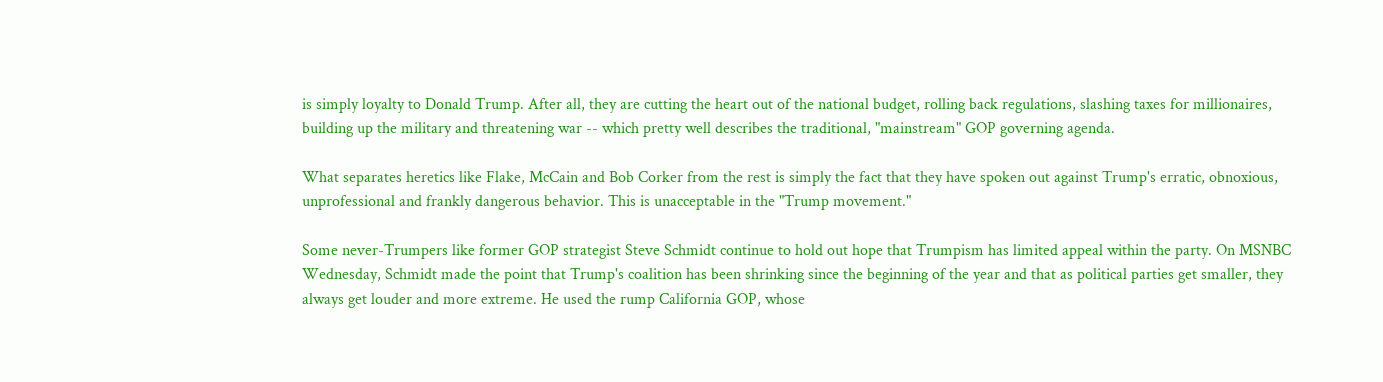is simply loyalty to Donald Trump. After all, they are cutting the heart out of the national budget, rolling back regulations, slashing taxes for millionaires, building up the military and threatening war -- which pretty well describes the traditional, "mainstream" GOP governing agenda.

What separates heretics like Flake, McCain and Bob Corker from the rest is simply the fact that they have spoken out against Trump's erratic, obnoxious, unprofessional and frankly dangerous behavior. This is unacceptable in the "Trump movement."

Some never-Trumpers like former GOP strategist Steve Schmidt continue to hold out hope that Trumpism has limited appeal within the party. On MSNBC Wednesday, Schmidt made the point that Trump's coalition has been shrinking since the beginning of the year and that as political parties get smaller, they always get louder and more extreme. He used the rump California GOP, whose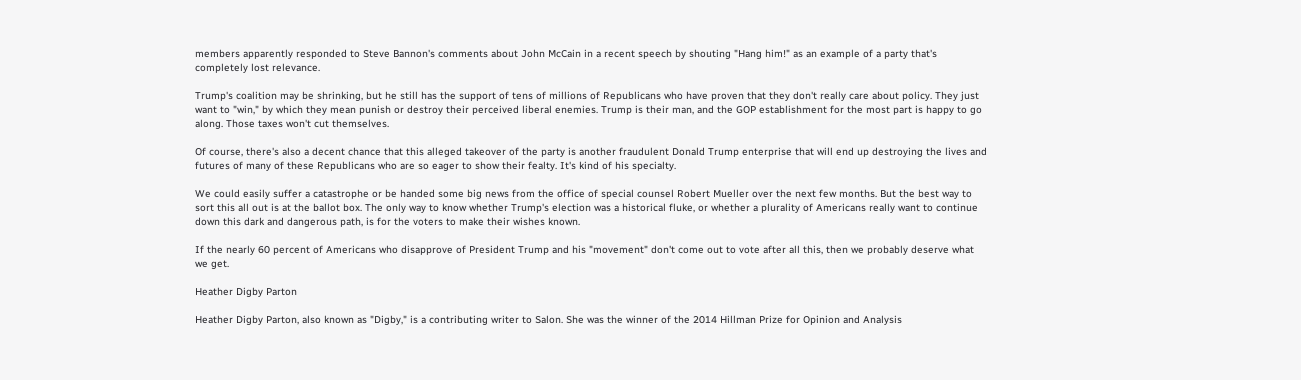members apparently responded to Steve Bannon's comments about John McCain in a recent speech by shouting "Hang him!" as an example of a party that's completely lost relevance.

Trump's coalition may be shrinking, but he still has the support of tens of millions of Republicans who have proven that they don't really care about policy. They just want to "win," by which they mean punish or destroy their perceived liberal enemies. Trump is their man, and the GOP establishment for the most part is happy to go along. Those taxes won't cut themselves.

Of course, there's also a decent chance that this alleged takeover of the party is another fraudulent Donald Trump enterprise that will end up destroying the lives and futures of many of these Republicans who are so eager to show their fealty. It's kind of his specialty.

We could easily suffer a catastrophe or be handed some big news from the office of special counsel Robert Mueller over the next few months. But the best way to sort this all out is at the ballot box. The only way to know whether Trump's election was a historical fluke, or whether a plurality of Americans really want to continue down this dark and dangerous path, is for the voters to make their wishes known.

If the nearly 60 percent of Americans who disapprove of President Trump and his "movement" don't come out to vote after all this, then we probably deserve what we get.

Heather Digby Parton

Heather Digby Parton, also known as "Digby," is a contributing writer to Salon. She was the winner of the 2014 Hillman Prize for Opinion and Analysis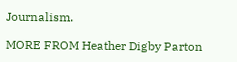Journalism.

MORE FROM Heather Digby Parton